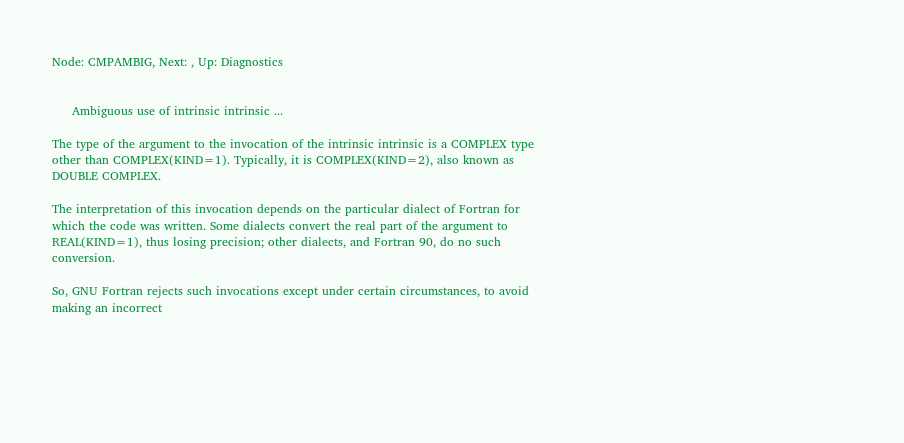Node: CMPAMBIG, Next: , Up: Diagnostics


     Ambiguous use of intrinsic intrinsic ...

The type of the argument to the invocation of the intrinsic intrinsic is a COMPLEX type other than COMPLEX(KIND=1). Typically, it is COMPLEX(KIND=2), also known as DOUBLE COMPLEX.

The interpretation of this invocation depends on the particular dialect of Fortran for which the code was written. Some dialects convert the real part of the argument to REAL(KIND=1), thus losing precision; other dialects, and Fortran 90, do no such conversion.

So, GNU Fortran rejects such invocations except under certain circumstances, to avoid making an incorrect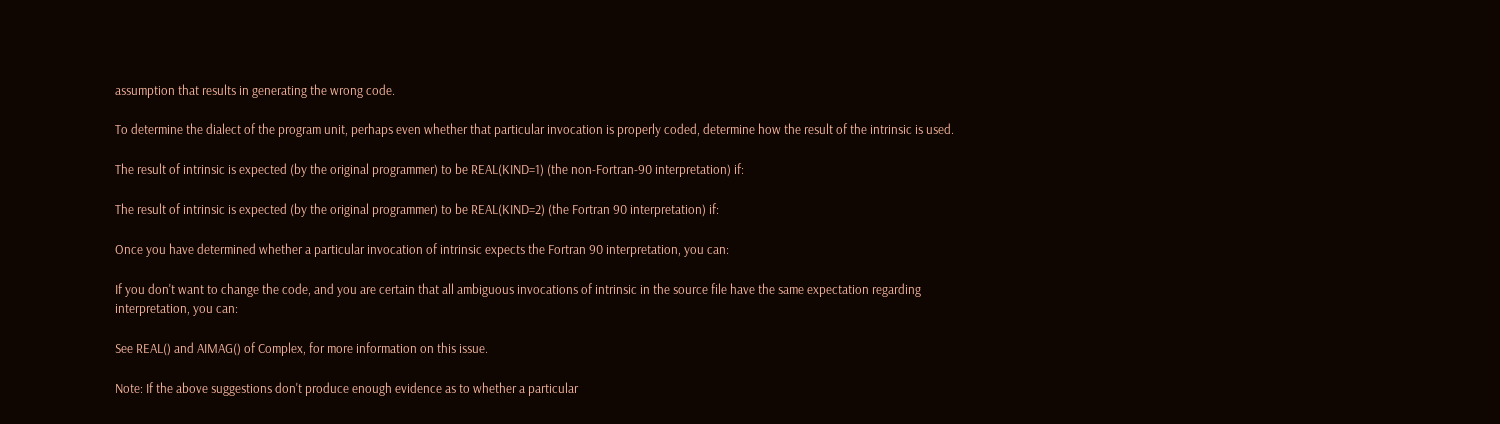assumption that results in generating the wrong code.

To determine the dialect of the program unit, perhaps even whether that particular invocation is properly coded, determine how the result of the intrinsic is used.

The result of intrinsic is expected (by the original programmer) to be REAL(KIND=1) (the non-Fortran-90 interpretation) if:

The result of intrinsic is expected (by the original programmer) to be REAL(KIND=2) (the Fortran 90 interpretation) if:

Once you have determined whether a particular invocation of intrinsic expects the Fortran 90 interpretation, you can:

If you don't want to change the code, and you are certain that all ambiguous invocations of intrinsic in the source file have the same expectation regarding interpretation, you can:

See REAL() and AIMAG() of Complex, for more information on this issue.

Note: If the above suggestions don't produce enough evidence as to whether a particular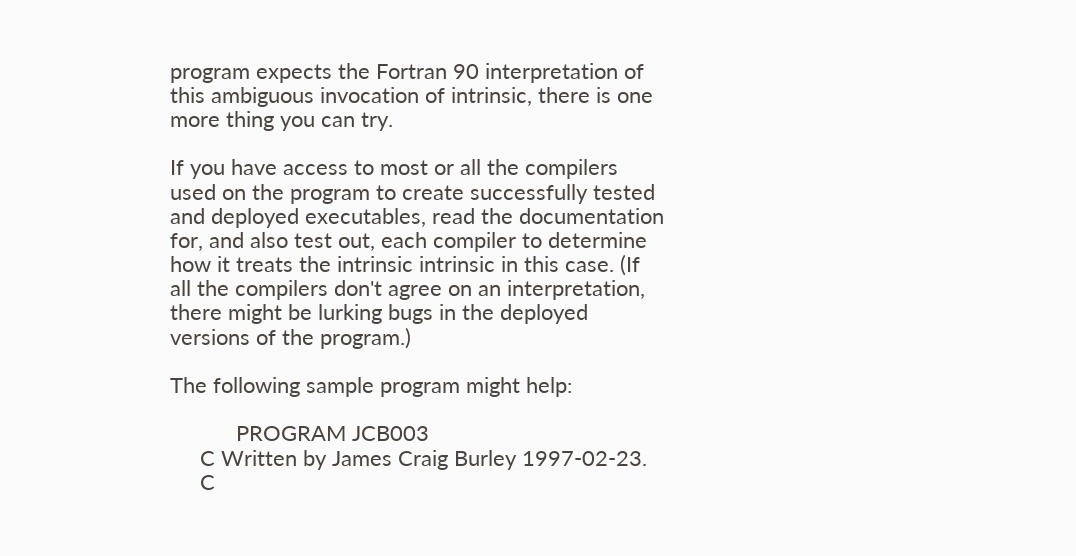program expects the Fortran 90 interpretation of this ambiguous invocation of intrinsic, there is one more thing you can try.

If you have access to most or all the compilers used on the program to create successfully tested and deployed executables, read the documentation for, and also test out, each compiler to determine how it treats the intrinsic intrinsic in this case. (If all the compilers don't agree on an interpretation, there might be lurking bugs in the deployed versions of the program.)

The following sample program might help:

           PROGRAM JCB003
     C Written by James Craig Burley 1997-02-23.
     C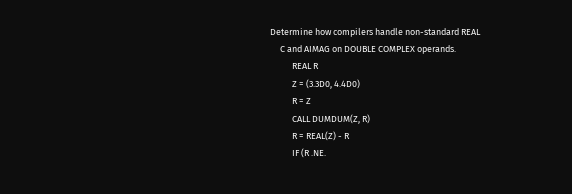Determine how compilers handle non-standard REAL
     C and AIMAG on DOUBLE COMPLEX operands.
           REAL R
           Z = (3.3D0, 4.4D0)
           R = Z
           CALL DUMDUM(Z, R)
           R = REAL(Z) - R
           IF (R .NE.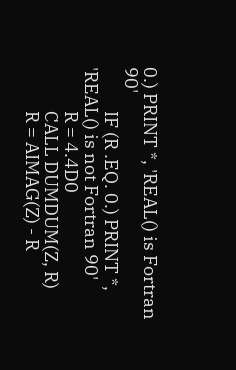0.) PRINT *, 'REAL() is Fortran 90'
           IF (R .EQ. 0.) PRINT *, 'REAL() is not Fortran 90'
           R = 4.4D0
           CALL DUMDUM(Z, R)
           R = AIMAG(Z) - R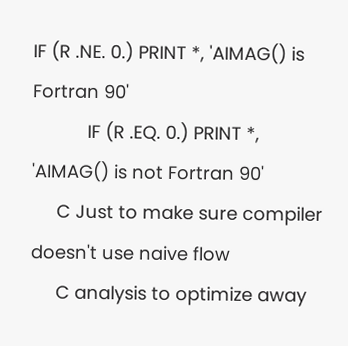IF (R .NE. 0.) PRINT *, 'AIMAG() is Fortran 90'
           IF (R .EQ. 0.) PRINT *, 'AIMAG() is not Fortran 90'
     C Just to make sure compiler doesn't use naive flow
     C analysis to optimize away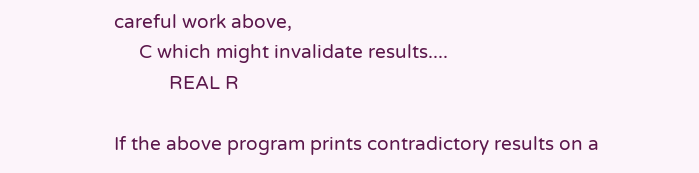careful work above,
     C which might invalidate results....
           REAL R

If the above program prints contradictory results on a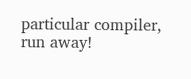particular compiler, run away!